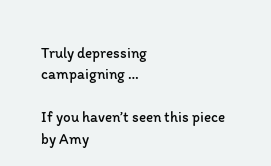Truly depressing campaigning …

If you haven’t seen this piece by Amy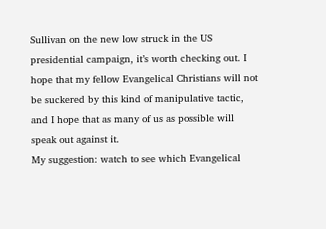Sullivan on the new low struck in the US presidential campaign, it’s worth checking out. I hope that my fellow Evangelical Christians will not be suckered by this kind of manipulative tactic, and I hope that as many of us as possible will speak out against it.
My suggestion: watch to see which Evangelical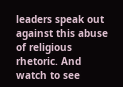leaders speak out against this abuse of religious rhetoric. And watch to see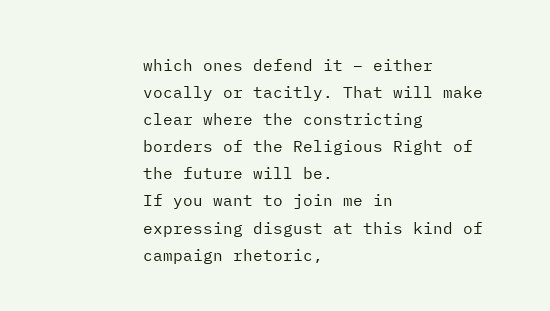which ones defend it – either vocally or tacitly. That will make clear where the constricting borders of the Religious Right of the future will be.
If you want to join me in expressing disgust at this kind of campaign rhetoric,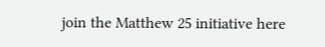join the Matthew 25 initiative here